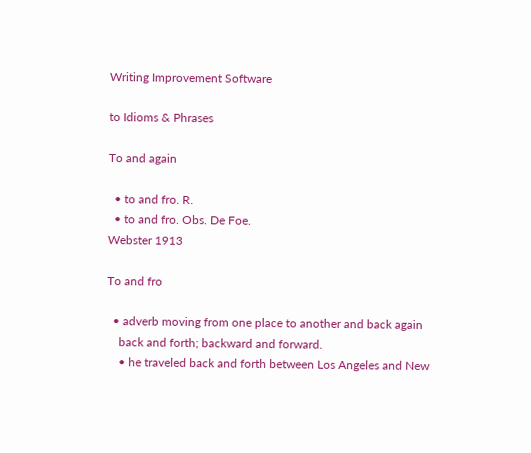Writing Improvement Software

to Idioms & Phrases

To and again

  • to and fro. R.
  • to and fro. Obs. De Foe.
Webster 1913

To and fro

  • adverb moving from one place to another and back again
    back and forth; backward and forward.
    • he traveled back and forth between Los Angeles and New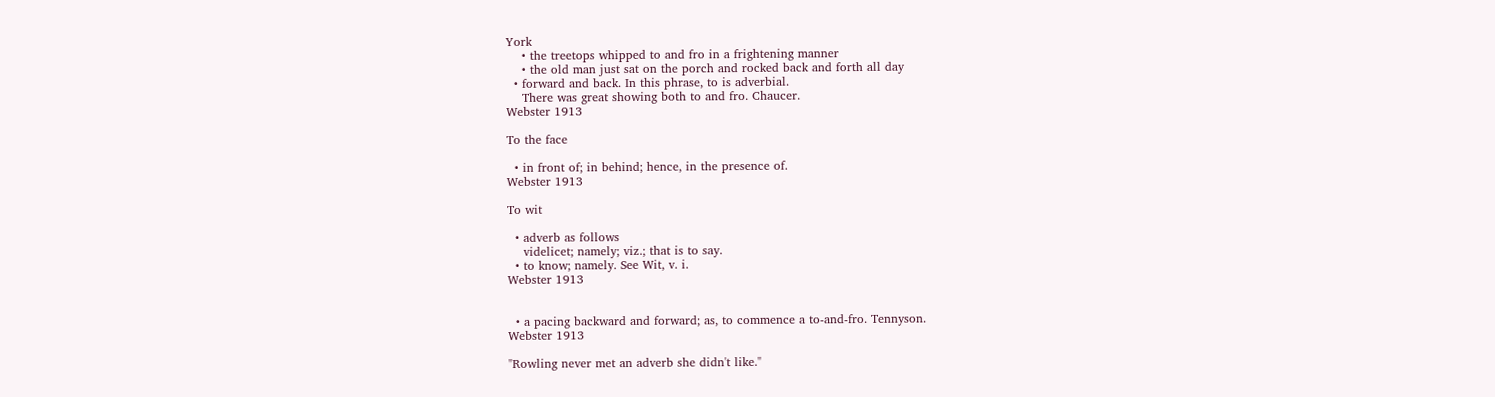York
    • the treetops whipped to and fro in a frightening manner
    • the old man just sat on the porch and rocked back and forth all day
  • forward and back. In this phrase, to is adverbial.
    There was great showing both to and fro. Chaucer.
Webster 1913

To the face

  • in front of; in behind; hence, in the presence of.
Webster 1913

To wit

  • adverb as follows
    videlicet; namely; viz.; that is to say.
  • to know; namely. See Wit, v. i.
Webster 1913


  • a pacing backward and forward; as, to commence a to-and-fro. Tennyson.
Webster 1913

"Rowling never met an adverb she didn't like."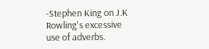-Stephen King on J.K Rowling's excessive use of adverbs.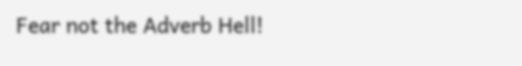Fear not the Adverb Hell!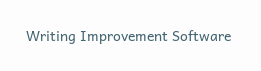Writing Improvement Software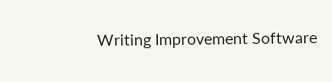Writing Improvement Software